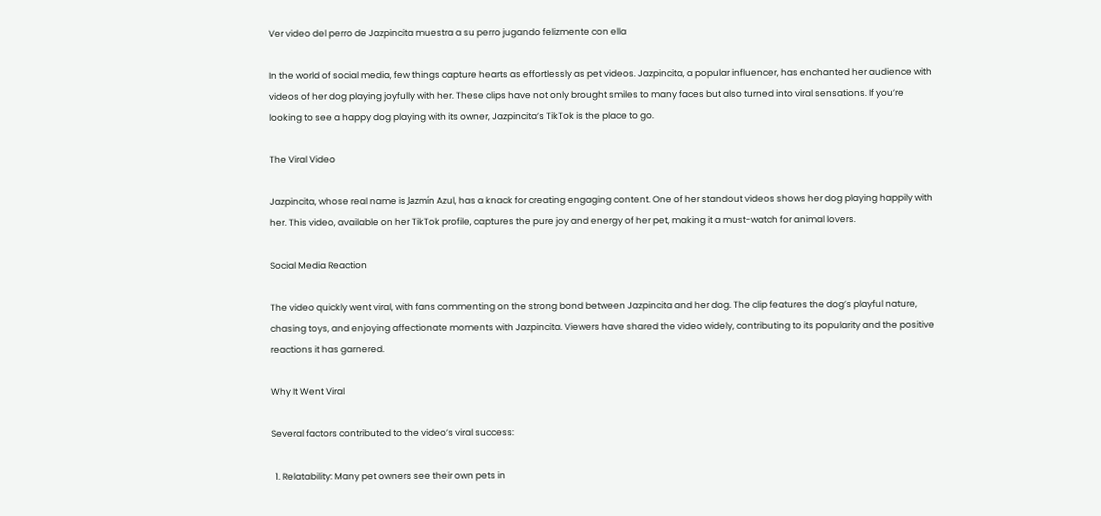Ver video del perro de Jazpincita muestra a su perro jugando felizmente con ella

In the world of social media, few things capture hearts as effortlessly as pet videos. Jazpincita, a popular influencer, has enchanted her audience with videos of her dog playing joyfully with her. These clips have not only brought smiles to many faces but also turned into viral sensations. If you’re looking to see a happy dog playing with its owner, Jazpincita’s TikTok is the place to go.

The Viral Video

Jazpincita, whose real name is Jazmín Azul, has a knack for creating engaging content. One of her standout videos shows her dog playing happily with her. This video, available on her TikTok profile, captures the pure joy and energy of her pet, making it a must-watch for animal lovers.

Social Media Reaction

The video quickly went viral, with fans commenting on the strong bond between Jazpincita and her dog. The clip features the dog’s playful nature, chasing toys, and enjoying affectionate moments with Jazpincita. Viewers have shared the video widely, contributing to its popularity and the positive reactions it has garnered.

Why It Went Viral

Several factors contributed to the video’s viral success:

  1. Relatability: Many pet owners see their own pets in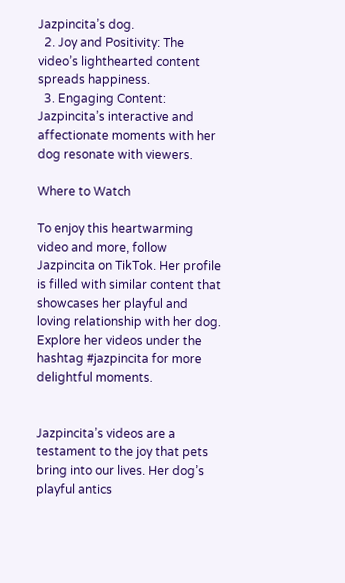Jazpincita’s dog.
  2. Joy and Positivity: The video’s lighthearted content spreads happiness.
  3. Engaging Content: Jazpincita’s interactive and affectionate moments with her dog resonate with viewers.

Where to Watch

To enjoy this heartwarming video and more, follow Jazpincita on TikTok. Her profile is filled with similar content that showcases her playful and loving relationship with her dog. Explore her videos under the hashtag #jazpincita for more delightful moments.


Jazpincita’s videos are a testament to the joy that pets bring into our lives. Her dog’s playful antics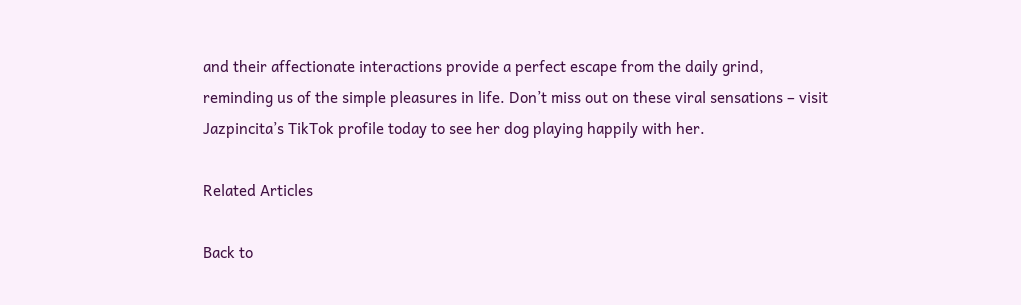and their affectionate interactions provide a perfect escape from the daily grind, reminding us of the simple pleasures in life. Don’t miss out on these viral sensations – visit Jazpincita’s TikTok profile today to see her dog playing happily with her.

Related Articles

Back to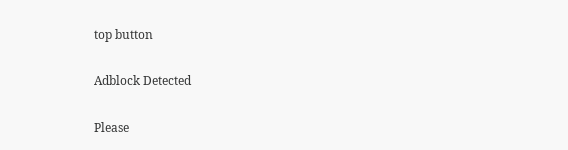top button

Adblock Detected

Please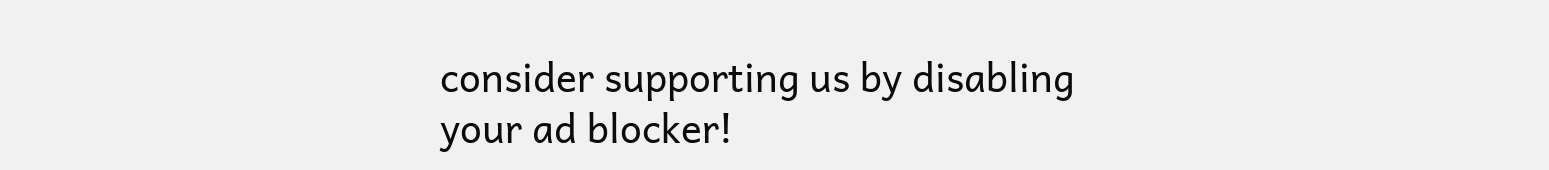consider supporting us by disabling your ad blocker!